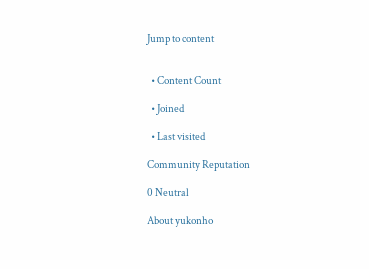Jump to content


  • Content Count

  • Joined

  • Last visited

Community Reputation

0 Neutral

About yukonho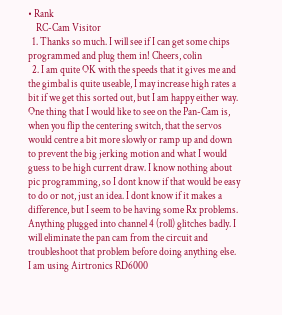• Rank
    RC-Cam Visitor
  1. Thanks so much. I will see if I can get some chips programmed and plug them in! Cheers, colin
  2. I am quite OK with the speeds that it gives me and the gimbal is quite useable, I may increase high rates a bit if we get this sorted out, but I am happy either way. One thing that I would like to see on the Pan-Cam is, when you flip the centering switch, that the servos would centre a bit more slowly or ramp up and down to prevent the big jerking motion and what I would guess to be high current draw. I know nothing about pic programming, so I dont know if that would be easy to do or not, just an idea. I dont know if it makes a difference, but I seem to be having some Rx problems. Anything plugged into channel 4 (roll) glitches badly. I will eliminate the pan cam from the circuit and troubleshoot that problem before doing anything else. I am using Airtronics RD6000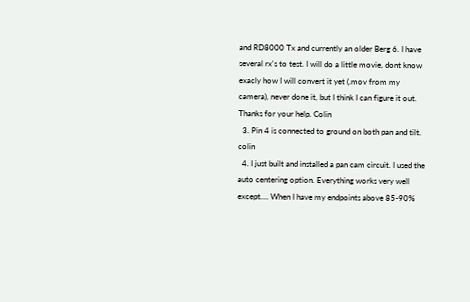and RD8000 Tx and currently an older Berg 6. I have several rx's to test. I will do a little movie, dont know exacly how I will convert it yet (.mov from my camera), never done it, but I think I can figure it out. Thanks for your help. Colin
  3. Pin 4 is connected to ground on both pan and tilt. colin
  4. I just built and installed a pan cam circuit. I used the auto centering option. Everything works very well except.... When I have my endpoints above 85-90%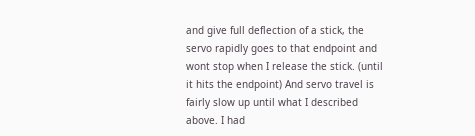and give full deflection of a stick, the servo rapidly goes to that endpoint and wont stop when I release the stick. (until it hits the endpoint) And servo travel is fairly slow up until what I described above. I had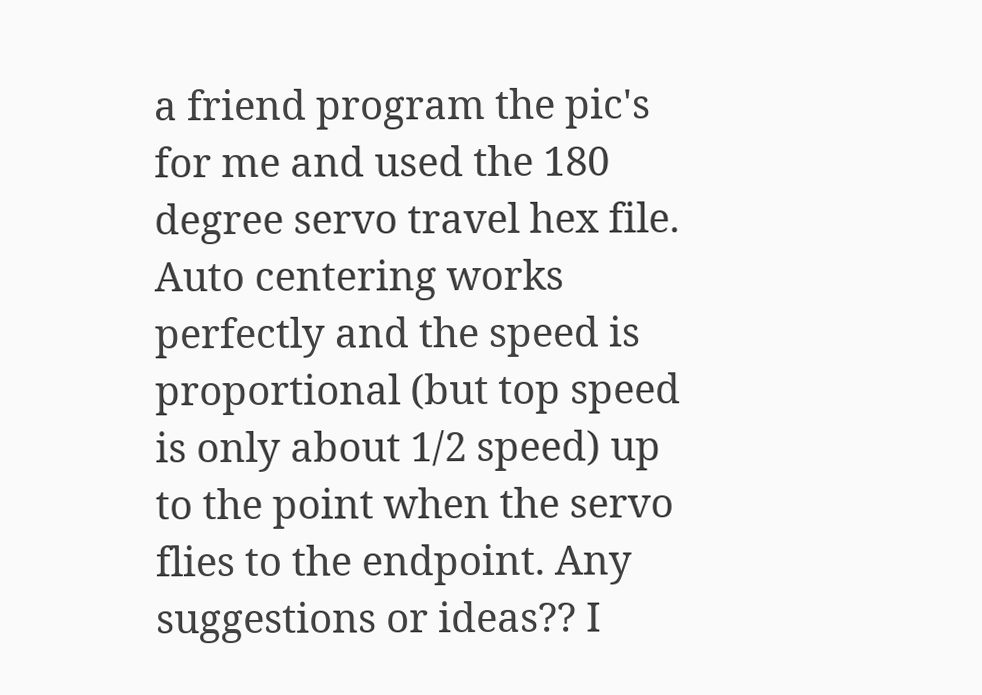a friend program the pic's for me and used the 180 degree servo travel hex file. Auto centering works perfectly and the speed is proportional (but top speed is only about 1/2 speed) up to the point when the servo flies to the endpoint. Any suggestions or ideas?? I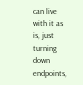can live with it as is, just turning down endpoints,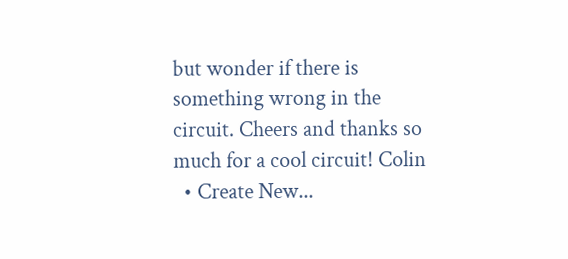but wonder if there is something wrong in the circuit. Cheers and thanks so much for a cool circuit! Colin
  • Create New...